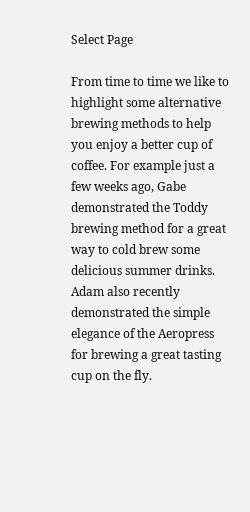Select Page

From time to time we like to highlight some alternative brewing methods to help you enjoy a better cup of coffee. For example just a few weeks ago, Gabe demonstrated the Toddy brewing method for a great way to cold brew some delicious summer drinks. Adam also recently demonstrated the simple elegance of the Aeropress for brewing a great tasting cup on the fly.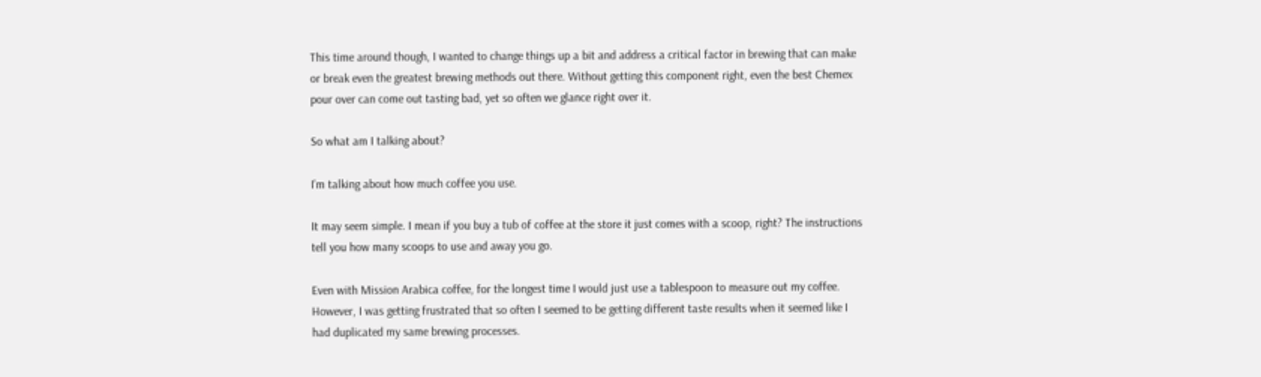This time around though, I wanted to change things up a bit and address a critical factor in brewing that can make or break even the greatest brewing methods out there. Without getting this component right, even the best Chemex pour over can come out tasting bad, yet so often we glance right over it.

So what am I talking about?

I’m talking about how much coffee you use.

It may seem simple. I mean if you buy a tub of coffee at the store it just comes with a scoop, right? The instructions tell you how many scoops to use and away you go.

Even with Mission Arabica coffee, for the longest time I would just use a tablespoon to measure out my coffee. However, I was getting frustrated that so often I seemed to be getting different taste results when it seemed like I had duplicated my same brewing processes.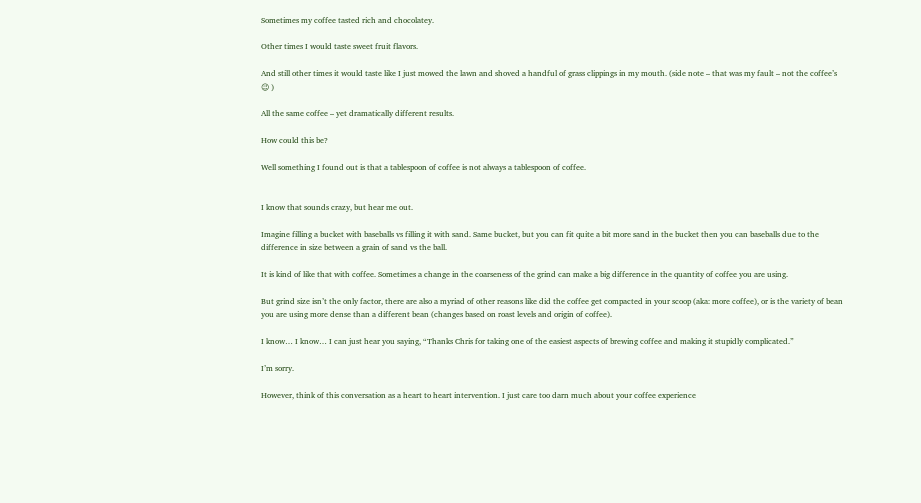Sometimes my coffee tasted rich and chocolatey.

Other times I would taste sweet fruit flavors.

And still other times it would taste like I just mowed the lawn and shoved a handful of grass clippings in my mouth. (side note – that was my fault – not the coffee’s 😉 )

All the same coffee – yet dramatically different results.

How could this be?

Well something I found out is that a tablespoon of coffee is not always a tablespoon of coffee.


I know that sounds crazy, but hear me out.

Imagine filling a bucket with baseballs vs filling it with sand. Same bucket, but you can fit quite a bit more sand in the bucket then you can baseballs due to the difference in size between a grain of sand vs the ball.

It is kind of like that with coffee. Sometimes a change in the coarseness of the grind can make a big difference in the quantity of coffee you are using.

But grind size isn’t the only factor, there are also a myriad of other reasons like did the coffee get compacted in your scoop (aka: more coffee), or is the variety of bean you are using more dense than a different bean (changes based on roast levels and origin of coffee).

I know… I know… I can just hear you saying, “Thanks Chris for taking one of the easiest aspects of brewing coffee and making it stupidly complicated.”

I’m sorry.

However, think of this conversation as a heart to heart intervention. I just care too darn much about your coffee experience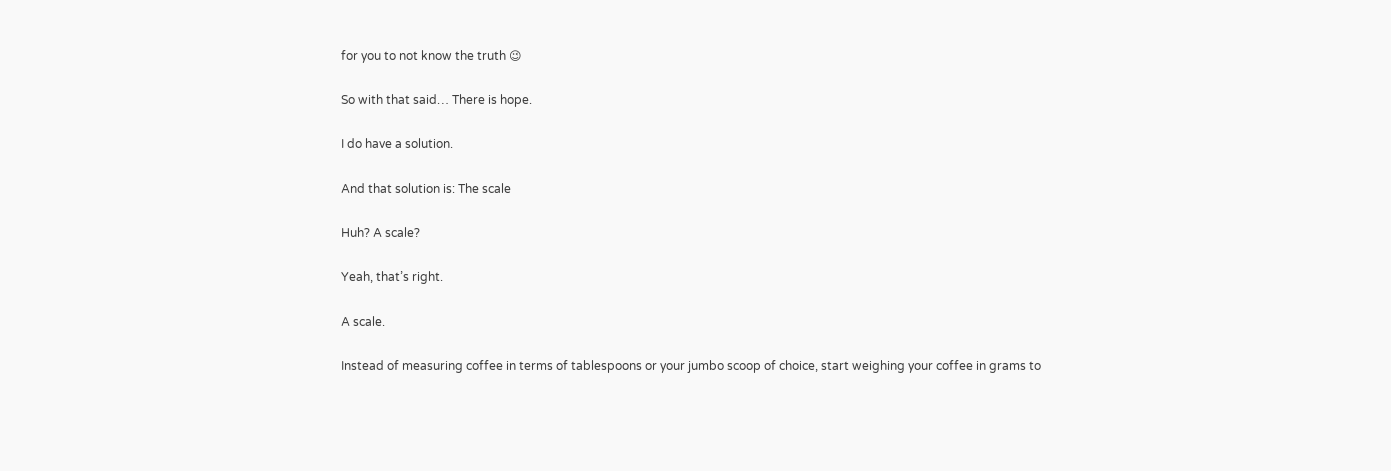for you to not know the truth 😉

So with that said… There is hope.

I do have a solution.

And that solution is: The scale

Huh? A scale?

Yeah, that’s right.

A scale.

Instead of measuring coffee in terms of tablespoons or your jumbo scoop of choice, start weighing your coffee in grams to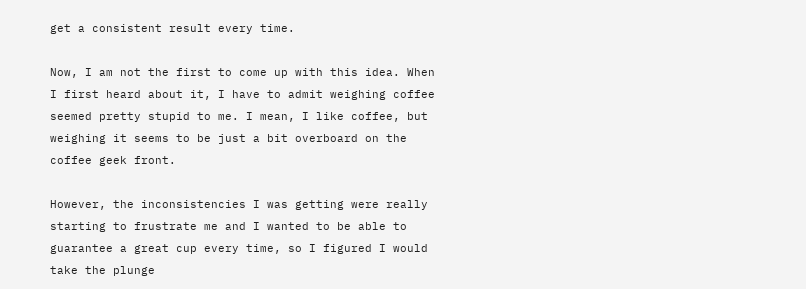get a consistent result every time.

Now, I am not the first to come up with this idea. When I first heard about it, I have to admit weighing coffee seemed pretty stupid to me. I mean, I like coffee, but weighing it seems to be just a bit overboard on the coffee geek front.

However, the inconsistencies I was getting were really starting to frustrate me and I wanted to be able to guarantee a great cup every time, so I figured I would take the plunge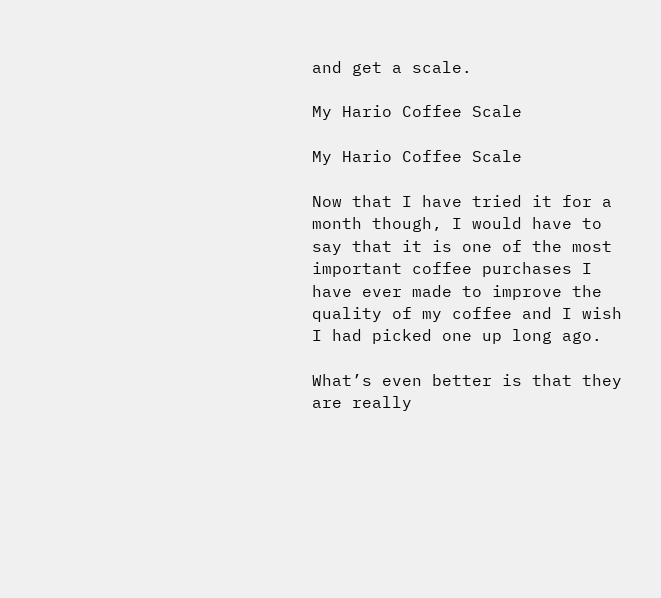and get a scale.

My Hario Coffee Scale

My Hario Coffee Scale

Now that I have tried it for a month though, I would have to say that it is one of the most important coffee purchases I have ever made to improve the quality of my coffee and I wish I had picked one up long ago.

What’s even better is that they are really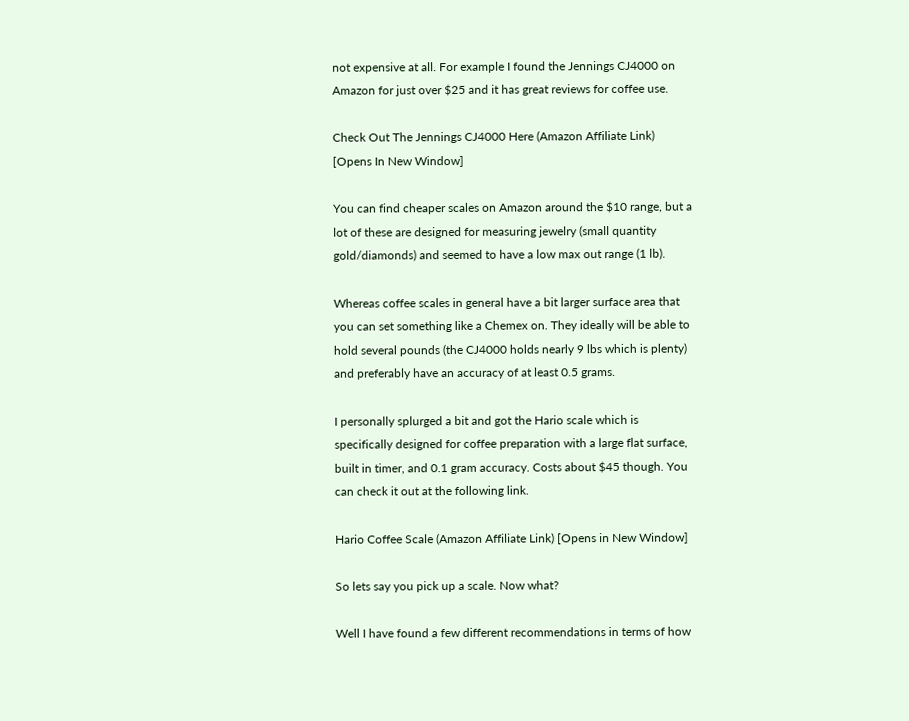not expensive at all. For example I found the Jennings CJ4000 on Amazon for just over $25 and it has great reviews for coffee use.

Check Out The Jennings CJ4000 Here (Amazon Affiliate Link) [Opens In New Window]

You can find cheaper scales on Amazon around the $10 range, but a lot of these are designed for measuring jewelry (small quantity gold/diamonds) and seemed to have a low max out range (1 lb).

Whereas coffee scales in general have a bit larger surface area that you can set something like a Chemex on. They ideally will be able to hold several pounds (the CJ4000 holds nearly 9 lbs which is plenty) and preferably have an accuracy of at least 0.5 grams.

I personally splurged a bit and got the Hario scale which is specifically designed for coffee preparation with a large flat surface, built in timer, and 0.1 gram accuracy. Costs about $45 though. You can check it out at the following link.

Hario Coffee Scale (Amazon Affiliate Link) [Opens in New Window]

So lets say you pick up a scale. Now what?

Well I have found a few different recommendations in terms of how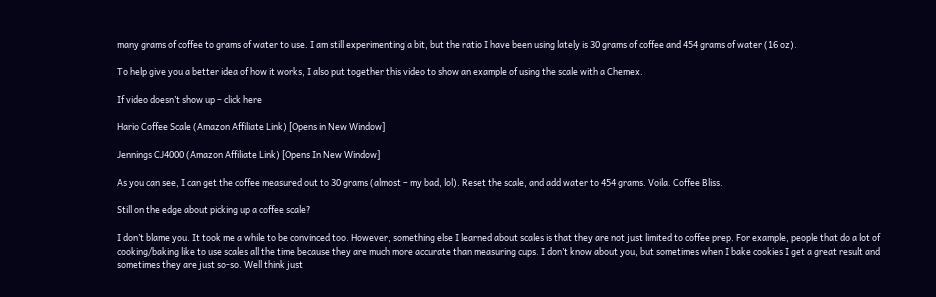many grams of coffee to grams of water to use. I am still experimenting a bit, but the ratio I have been using lately is 30 grams of coffee and 454 grams of water (16 oz).

To help give you a better idea of how it works, I also put together this video to show an example of using the scale with a Chemex.

If video doesn’t show up – click here

Hario Coffee Scale (Amazon Affiliate Link) [Opens in New Window]

Jennings CJ4000 (Amazon Affiliate Link) [Opens In New Window]

As you can see, I can get the coffee measured out to 30 grams (almost – my bad, lol). Reset the scale, and add water to 454 grams. Voila. Coffee Bliss.

Still on the edge about picking up a coffee scale?

I don’t blame you. It took me a while to be convinced too. However, something else I learned about scales is that they are not just limited to coffee prep. For example, people that do a lot of cooking/baking like to use scales all the time because they are much more accurate than measuring cups. I don’t know about you, but sometimes when I bake cookies I get a great result and sometimes they are just so-so. Well think just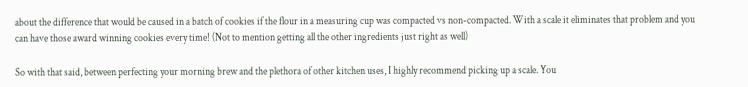about the difference that would be caused in a batch of cookies if the flour in a measuring cup was compacted vs non-compacted. With a scale it eliminates that problem and you can have those award winning cookies every time! (Not to mention getting all the other ingredients just right as well)

So with that said, between perfecting your morning brew and the plethora of other kitchen uses, I highly recommend picking up a scale. You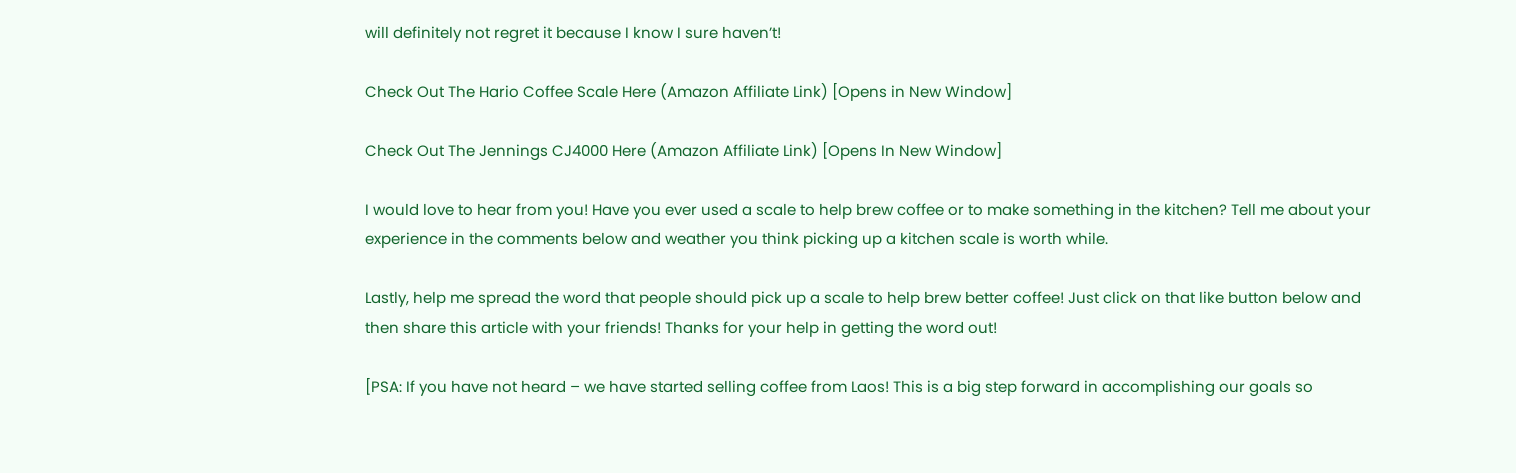will definitely not regret it because I know I sure haven’t!

Check Out The Hario Coffee Scale Here (Amazon Affiliate Link) [Opens in New Window]

Check Out The Jennings CJ4000 Here (Amazon Affiliate Link) [Opens In New Window]

I would love to hear from you! Have you ever used a scale to help brew coffee or to make something in the kitchen? Tell me about your experience in the comments below and weather you think picking up a kitchen scale is worth while.

Lastly, help me spread the word that people should pick up a scale to help brew better coffee! Just click on that like button below and then share this article with your friends! Thanks for your help in getting the word out!

[PSA: If you have not heard – we have started selling coffee from Laos! This is a big step forward in accomplishing our goals so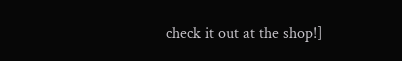check it out at the shop!]